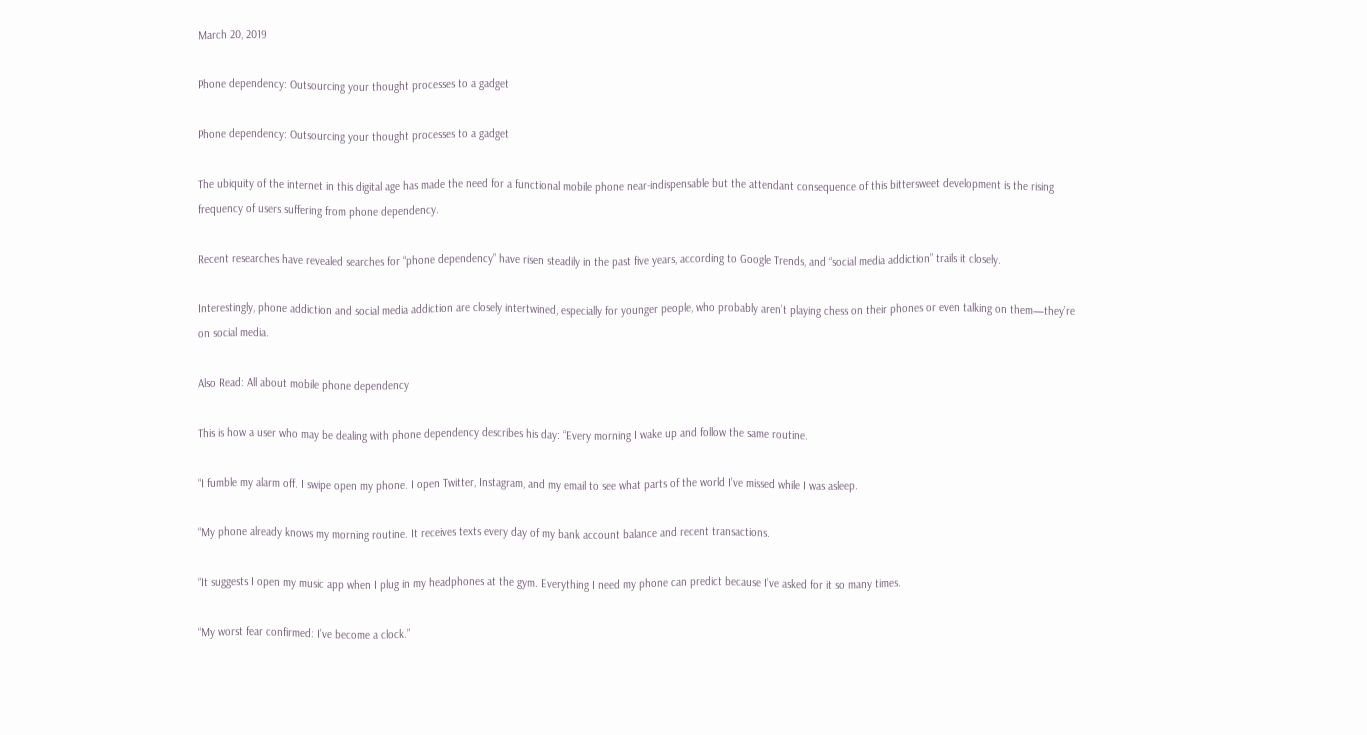March 20, 2019

Phone dependency: Outsourcing your thought processes to a gadget

Phone dependency: Outsourcing your thought processes to a gadget

The ubiquity of the internet in this digital age has made the need for a functional mobile phone near-indispensable but the attendant consequence of this bittersweet development is the rising frequency of users suffering from phone dependency.

Recent researches have revealed searches for “phone dependency” have risen steadily in the past five years, according to Google Trends, and “social media addiction” trails it closely.

Interestingly, phone addiction and social media addiction are closely intertwined, especially for younger people, who probably aren’t playing chess on their phones or even talking on them—they’re on social media.

Also Read: All about mobile phone dependency

This is how a user who may be dealing with phone dependency describes his day: “Every morning I wake up and follow the same routine.

“I fumble my alarm off. I swipe open my phone. I open Twitter, Instagram, and my email to see what parts of the world I’ve missed while I was asleep.

“My phone already knows my morning routine. It receives texts every day of my bank account balance and recent transactions.

“It suggests I open my music app when I plug in my headphones at the gym. Everything I need my phone can predict because I’ve asked for it so many times.

“My worst fear confirmed: I’ve become a clock.”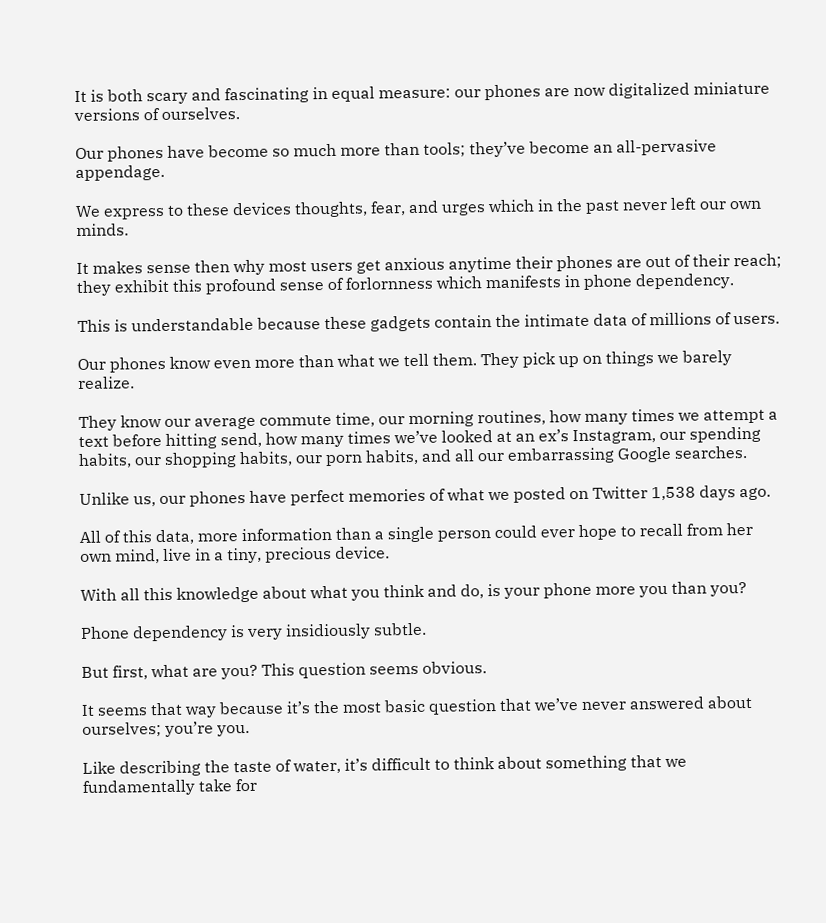It is both scary and fascinating in equal measure: our phones are now digitalized miniature versions of ourselves.

Our phones have become so much more than tools; they’ve become an all-pervasive appendage.

We express to these devices thoughts, fear, and urges which in the past never left our own minds.

It makes sense then why most users get anxious anytime their phones are out of their reach; they exhibit this profound sense of forlornness which manifests in phone dependency.

This is understandable because these gadgets contain the intimate data of millions of users.

Our phones know even more than what we tell them. They pick up on things we barely realize.

They know our average commute time, our morning routines, how many times we attempt a text before hitting send, how many times we’ve looked at an ex’s Instagram, our spending habits, our shopping habits, our porn habits, and all our embarrassing Google searches.

Unlike us, our phones have perfect memories of what we posted on Twitter 1,538 days ago.

All of this data, more information than a single person could ever hope to recall from her own mind, live in a tiny, precious device.

With all this knowledge about what you think and do, is your phone more you than you?

Phone dependency is very insidiously subtle.

But first, what are you? This question seems obvious.

It seems that way because it’s the most basic question that we’ve never answered about ourselves; you’re you.

Like describing the taste of water, it’s difficult to think about something that we fundamentally take for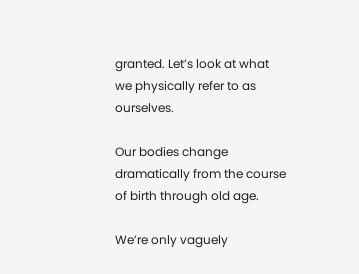granted. Let’s look at what we physically refer to as ourselves.

Our bodies change dramatically from the course of birth through old age.

We’re only vaguely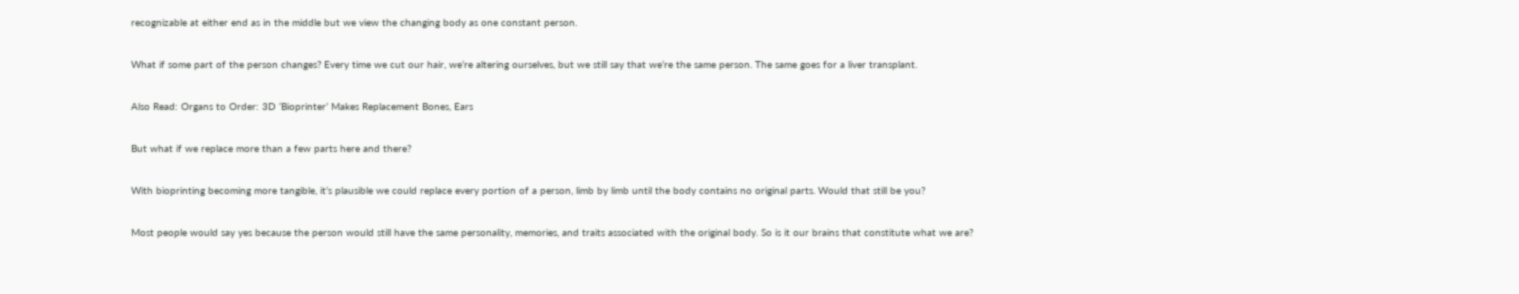recognizable at either end as in the middle but we view the changing body as one constant person.

What if some part of the person changes? Every time we cut our hair, we’re altering ourselves, but we still say that we’re the same person. The same goes for a liver transplant.

Also Read: Organs to Order: 3D ‘Bioprinter’ Makes Replacement Bones, Ears

But what if we replace more than a few parts here and there?

With bioprinting becoming more tangible, it’s plausible we could replace every portion of a person, limb by limb until the body contains no original parts. Would that still be you?

Most people would say yes because the person would still have the same personality, memories, and traits associated with the original body. So is it our brains that constitute what we are?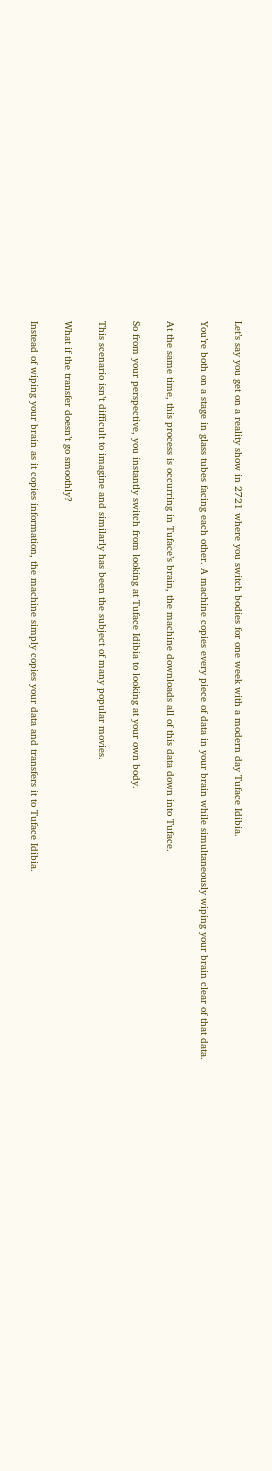Let’s say you get on a reality show in 2721 where you switch bodies for one week with a modern day Tuface Idibia.

You’re both on a stage in glass tubes facing each other. A machine copies every piece of data in your brain while simultaneously wiping your brain clear of that data.

At the same time, this process is occurring in Tuface’s brain, the machine downloads all of this data down into Tuface.

So from your perspective, you instantly switch from looking at Tuface Idibia to looking at your own body.

This scenario isn’t difficult to imagine and similarly has been the subject of many popular movies.

What if the transfer doesn’t go smoothly?

Instead of wiping your brain as it copies information, the machine simply copies your data and transfers it to Tuface Idibia.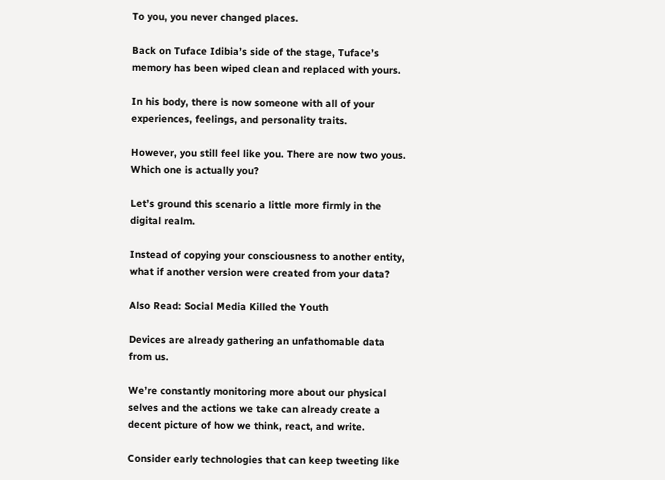To you, you never changed places.

Back on Tuface Idibia’s side of the stage, Tuface’s memory has been wiped clean and replaced with yours.

In his body, there is now someone with all of your experiences, feelings, and personality traits.

However, you still feel like you. There are now two yous. Which one is actually you?

Let’s ground this scenario a little more firmly in the digital realm.

Instead of copying your consciousness to another entity, what if another version were created from your data?

Also Read: Social Media Killed the Youth

Devices are already gathering an unfathomable data from us.

We’re constantly monitoring more about our physical selves and the actions we take can already create a decent picture of how we think, react, and write.

Consider early technologies that can keep tweeting like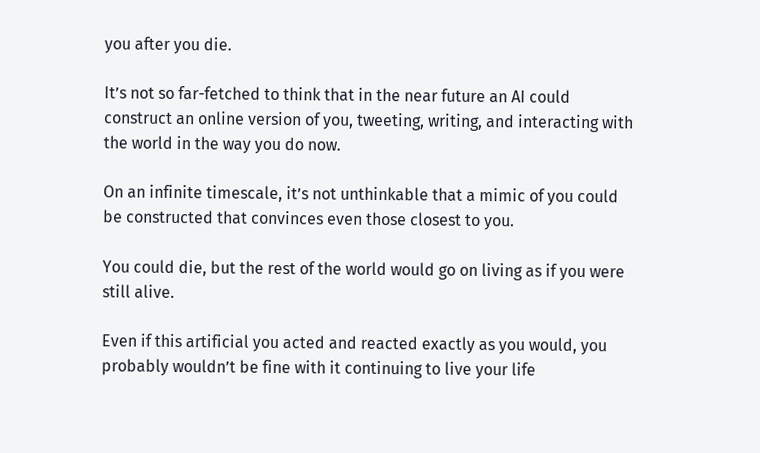you after you die.

It’s not so far-fetched to think that in the near future an AI could construct an online version of you, tweeting, writing, and interacting with the world in the way you do now.

On an infinite timescale, it’s not unthinkable that a mimic of you could be constructed that convinces even those closest to you.

You could die, but the rest of the world would go on living as if you were still alive.

Even if this artificial you acted and reacted exactly as you would, you probably wouldn’t be fine with it continuing to live your life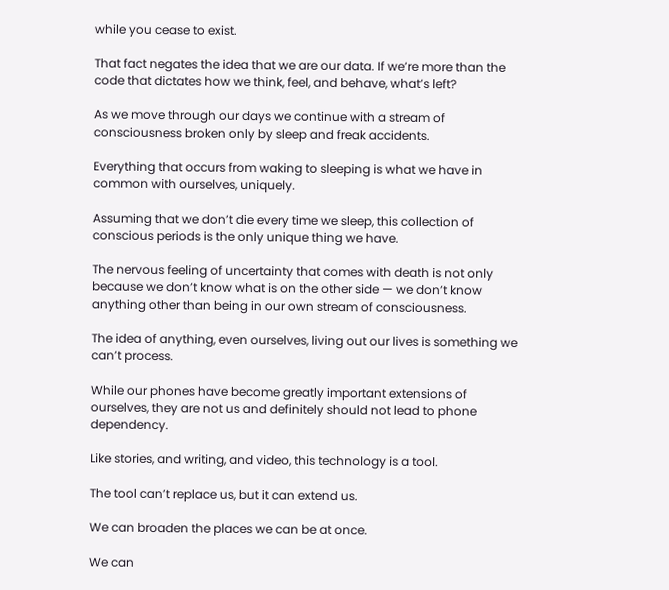while you cease to exist.

That fact negates the idea that we are our data. If we’re more than the code that dictates how we think, feel, and behave, what’s left?

As we move through our days we continue with a stream of consciousness broken only by sleep and freak accidents.

Everything that occurs from waking to sleeping is what we have in common with ourselves, uniquely.

Assuming that we don’t die every time we sleep, this collection of conscious periods is the only unique thing we have.

The nervous feeling of uncertainty that comes with death is not only because we don’t know what is on the other side — we don’t know anything other than being in our own stream of consciousness.

The idea of anything, even ourselves, living out our lives is something we can’t process.

While our phones have become greatly important extensions of ourselves, they are not us and definitely should not lead to phone dependency.

Like stories, and writing, and video, this technology is a tool.

The tool can’t replace us, but it can extend us.

We can broaden the places we can be at once.

We can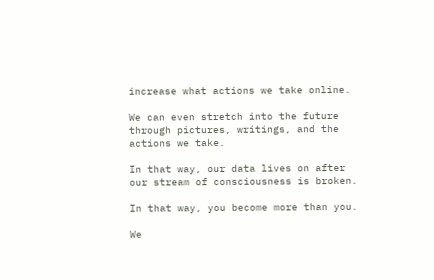increase what actions we take online.

We can even stretch into the future through pictures, writings, and the actions we take.

In that way, our data lives on after our stream of consciousness is broken.

In that way, you become more than you.

We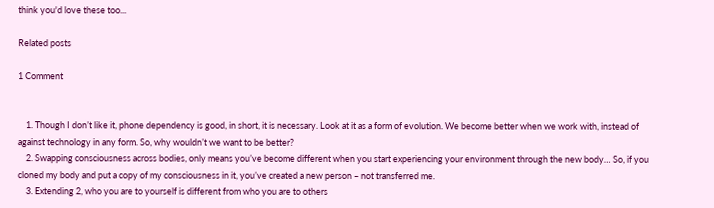think you'd love these too...

Related posts

1 Comment


    1. Though I don’t like it, phone dependency is good, in short, it is necessary. Look at it as a form of evolution. We become better when we work with, instead of against technology in any form. So, why wouldn’t we want to be better?
    2. Swapping consciousness across bodies, only means you’ve become different when you start experiencing your environment through the new body… So, if you cloned my body and put a copy of my consciousness in it, you’ve created a new person – not transferred me.
    3. Extending 2, who you are to yourself is different from who you are to others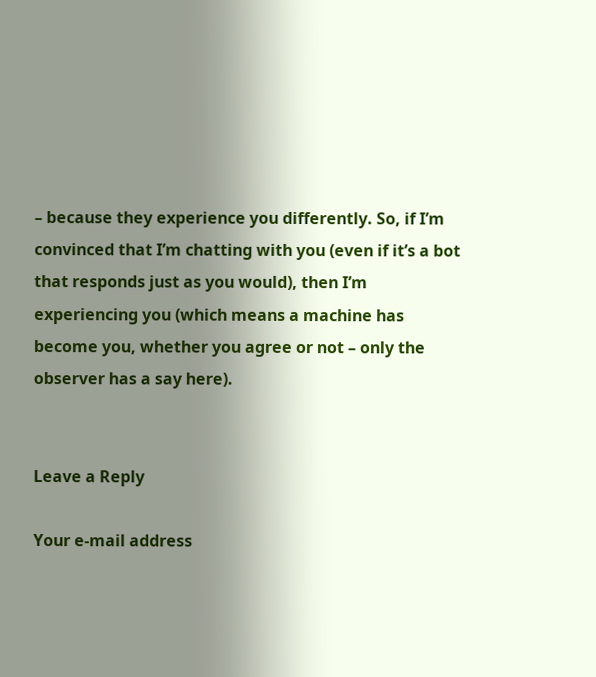– because they experience you differently. So, if I’m convinced that I’m chatting with you (even if it’s a bot that responds just as you would), then I’m experiencing you (which means a machine has become you, whether you agree or not – only the observer has a say here).


Leave a Reply

Your e-mail address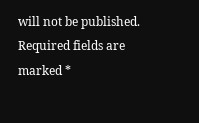will not be published. Required fields are marked *